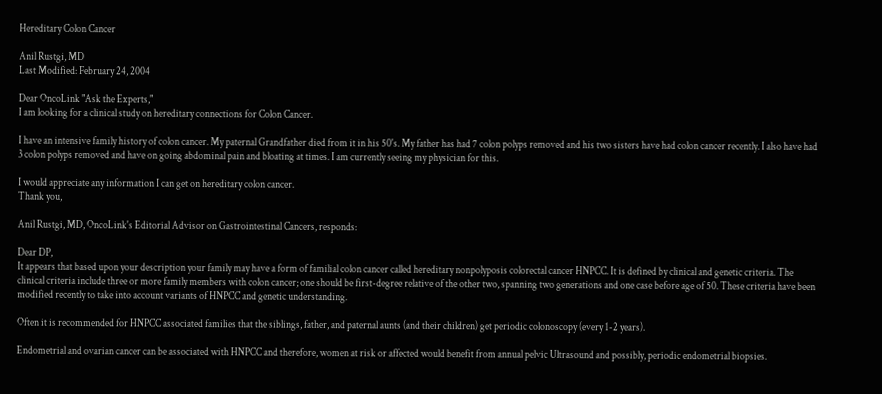Hereditary Colon Cancer

Anil Rustgi, MD
Last Modified: February 24, 2004

Dear OncoLink "Ask the Experts,"
I am looking for a clinical study on hereditary connections for Colon Cancer.

I have an intensive family history of colon cancer. My paternal Grandfather died from it in his 50's. My father has had 7 colon polyps removed and his two sisters have had colon cancer recently. I also have had 3 colon polyps removed and have on going abdominal pain and bloating at times. I am currently seeing my physician for this.

I would appreciate any information I can get on hereditary colon cancer.
Thank you,

Anil Rustgi, MD, OncoLink's Editorial Advisor on Gastrointestinal Cancers, responds:

Dear DP,
It appears that based upon your description your family may have a form of familial colon cancer called hereditary nonpolyposis colorectal cancer HNPCC. It is defined by clinical and genetic criteria. The clinical criteria include three or more family members with colon cancer; one should be first-degree relative of the other two, spanning two generations and one case before age of 50. These criteria have been modified recently to take into account variants of HNPCC and genetic understanding.

Often it is recommended for HNPCC associated families that the siblings, father, and paternal aunts (and their children) get periodic colonoscopy (every 1-2 years).

Endometrial and ovarian cancer can be associated with HNPCC and therefore, women at risk or affected would benefit from annual pelvic Ultrasound and possibly, periodic endometrial biopsies.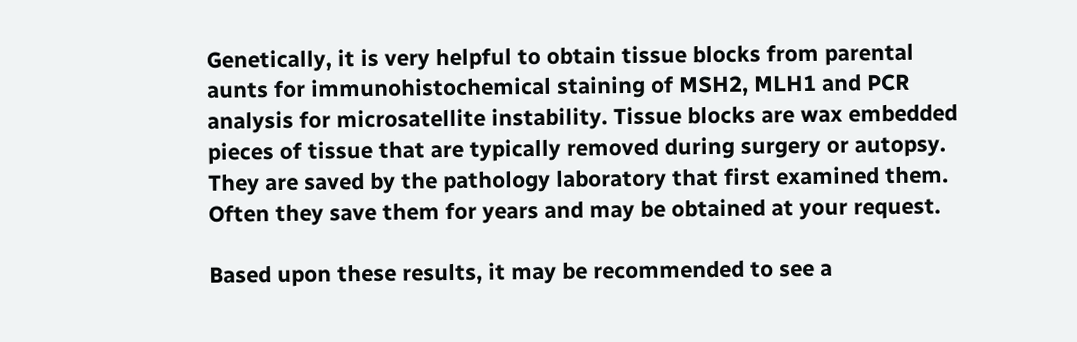Genetically, it is very helpful to obtain tissue blocks from parental aunts for immunohistochemical staining of MSH2, MLH1 and PCR analysis for microsatellite instability. Tissue blocks are wax embedded pieces of tissue that are typically removed during surgery or autopsy. They are saved by the pathology laboratory that first examined them. Often they save them for years and may be obtained at your request.

Based upon these results, it may be recommended to see a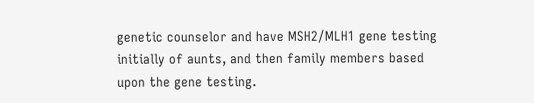genetic counselor and have MSH2/MLH1 gene testing initially of aunts, and then family members based upon the gene testing.